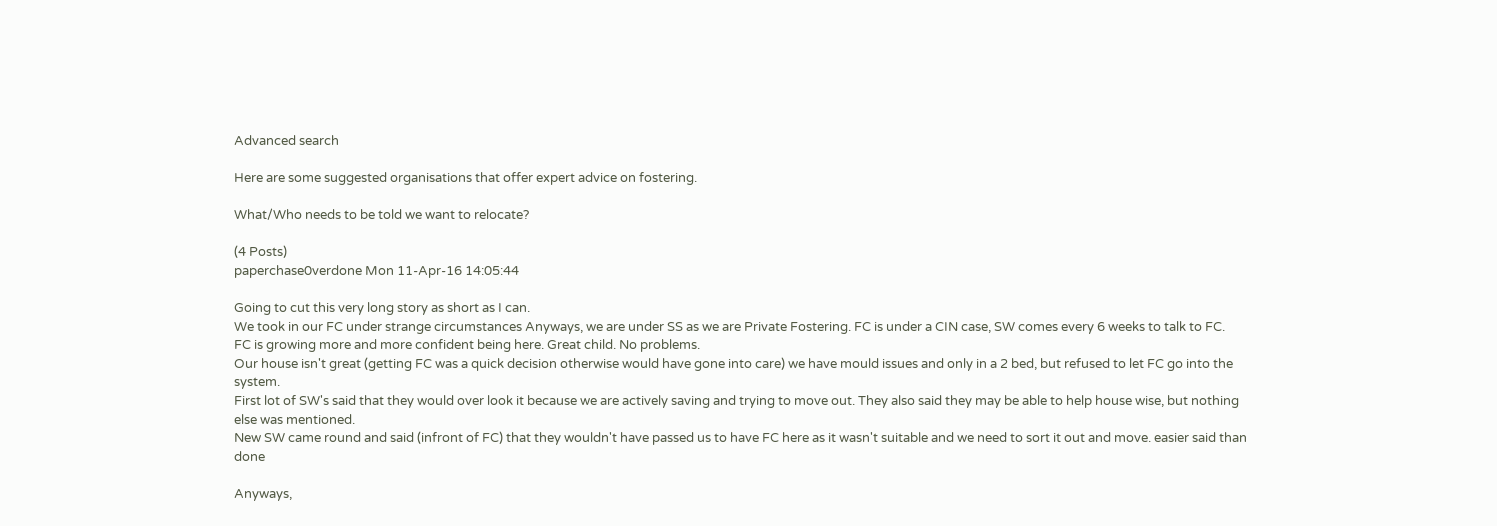Advanced search

Here are some suggested organisations that offer expert advice on fostering.

What/Who needs to be told we want to relocate?

(4 Posts)
paperchase0verdone Mon 11-Apr-16 14:05:44

Going to cut this very long story as short as I can.
We took in our FC under strange circumstances Anyways, we are under SS as we are Private Fostering. FC is under a CIN case, SW comes every 6 weeks to talk to FC.
FC is growing more and more confident being here. Great child. No problems.
Our house isn't great (getting FC was a quick decision otherwise would have gone into care) we have mould issues and only in a 2 bed, but refused to let FC go into the system.
First lot of SW's said that they would over look it because we are actively saving and trying to move out. They also said they may be able to help house wise, but nothing else was mentioned.
New SW came round and said (infront of FC) that they wouldn't have passed us to have FC here as it wasn't suitable and we need to sort it out and move. easier said than done

Anyways,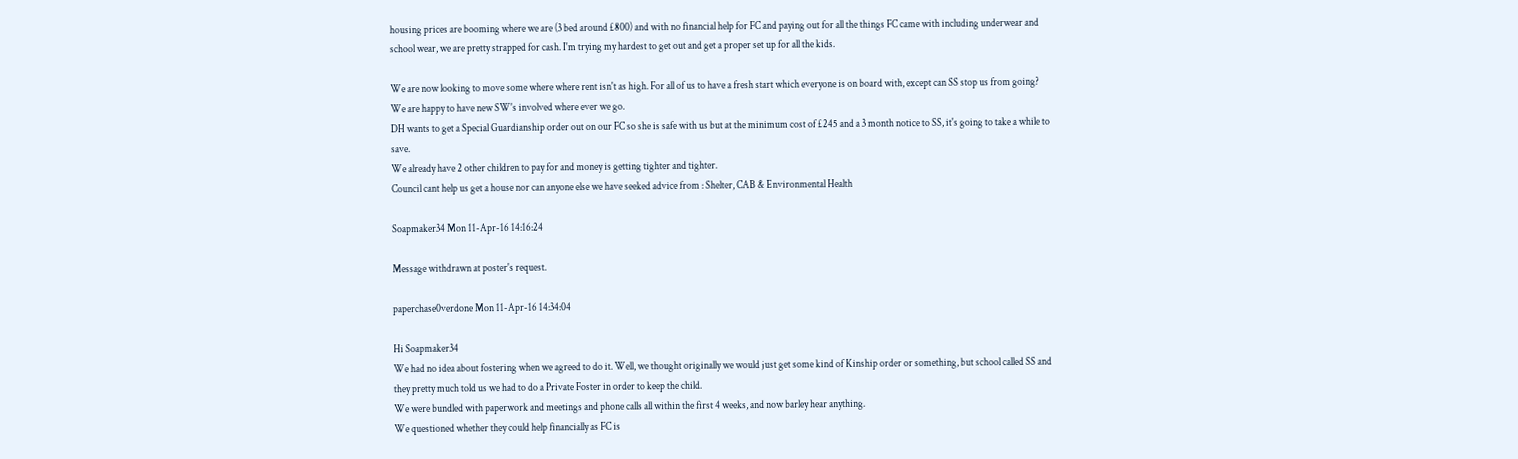housing prices are booming where we are (3 bed around £800) and with no financial help for FC and paying out for all the things FC came with including underwear and school wear, we are pretty strapped for cash. I'm trying my hardest to get out and get a proper set up for all the kids.

We are now looking to move some where where rent isn't as high. For all of us to have a fresh start which everyone is on board with, except can SS stop us from going? We are happy to have new SW's involved where ever we go.
DH wants to get a Special Guardianship order out on our FC so she is safe with us but at the minimum cost of £245 and a 3 month notice to SS, it's going to take a while to save.
We already have 2 other children to pay for and money is getting tighter and tighter.
Council cant help us get a house nor can anyone else we have seeked advice from : Shelter, CAB & Environmental Health

Soapmaker34 Mon 11-Apr-16 14:16:24

Message withdrawn at poster's request.

paperchase0verdone Mon 11-Apr-16 14:34:04

Hi Soapmaker34
We had no idea about fostering when we agreed to do it. Well, we thought originally we would just get some kind of Kinship order or something, but school called SS and they pretty much told us we had to do a Private Foster in order to keep the child.
We were bundled with paperwork and meetings and phone calls all within the first 4 weeks, and now barley hear anything.
We questioned whether they could help financially as FC is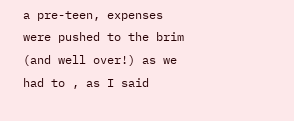a pre-teen, expenses were pushed to the brim (and well over!) as we had to , as I said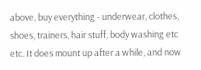above, buy everything - underwear, clothes, shoes, trainers, hair stuff, body washing etc etc. It does mount up after a while, and now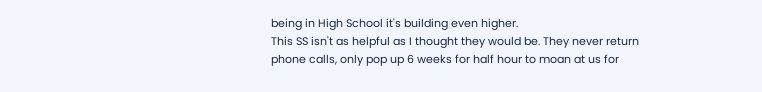being in High School it's building even higher.
This SS isn't as helpful as I thought they would be. They never return phone calls, only pop up 6 weeks for half hour to moan at us for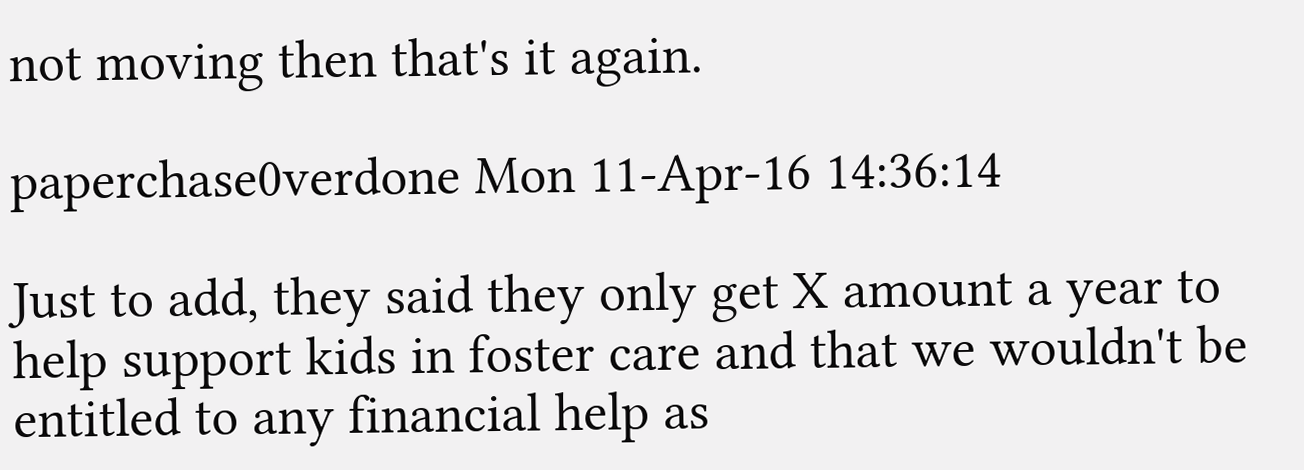not moving then that's it again.

paperchase0verdone Mon 11-Apr-16 14:36:14

Just to add, they said they only get X amount a year to help support kids in foster care and that we wouldn't be entitled to any financial help as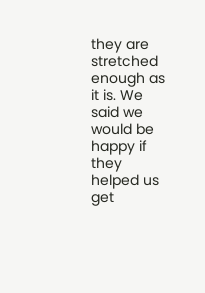they are stretched enough as it is. We said we would be happy if they helped us get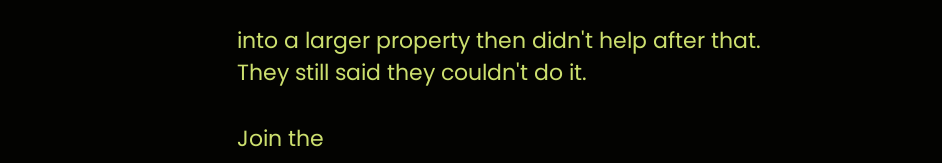into a larger property then didn't help after that.
They still said they couldn't do it.

Join the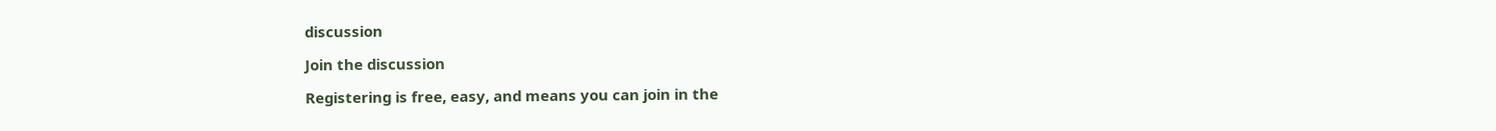discussion

Join the discussion

Registering is free, easy, and means you can join in the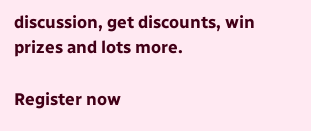discussion, get discounts, win prizes and lots more.

Register now